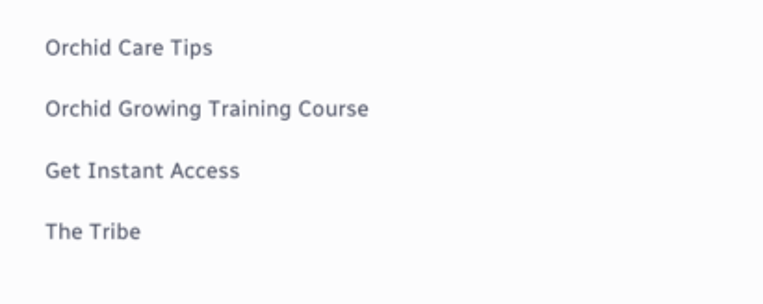Orchid Care Tips

Orchid Growing Training Course

Get Instant Access

The Tribe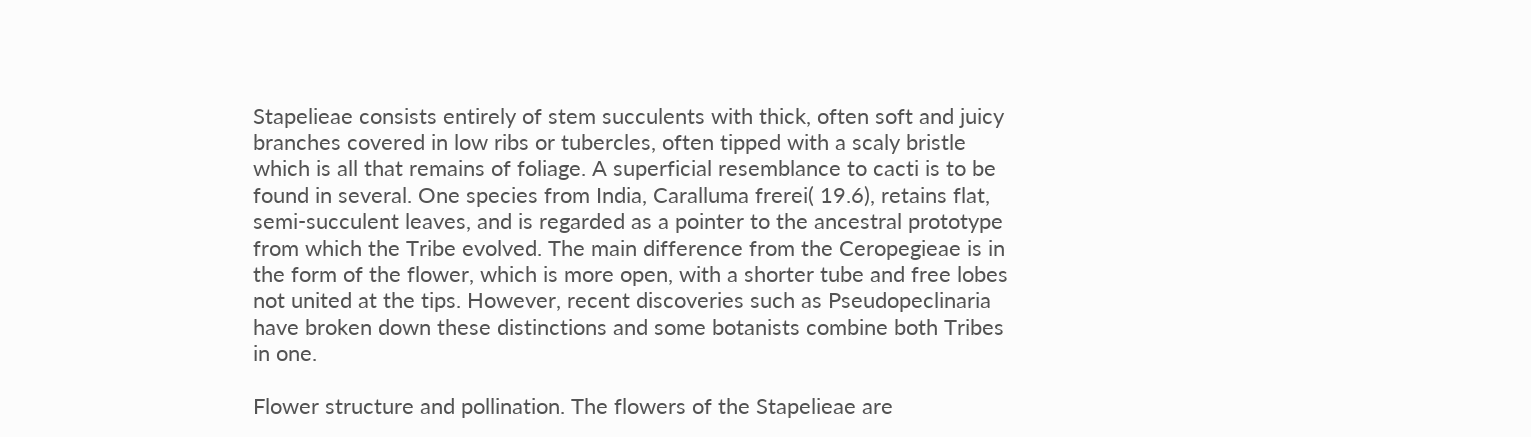Stapelieae consists entirely of stem succulents with thick, often soft and juicy branches covered in low ribs or tubercles, often tipped with a scaly bristle which is all that remains of foliage. A superficial resemblance to cacti is to be found in several. One species from India, Caralluma frerei( 19.6), retains flat, semi-succulent leaves, and is regarded as a pointer to the ancestral prototype from which the Tribe evolved. The main difference from the Ceropegieae is in the form of the flower, which is more open, with a shorter tube and free lobes not united at the tips. However, recent discoveries such as Pseudopeclinaria have broken down these distinctions and some botanists combine both Tribes in one.

Flower structure and pollination. The flowers of the Stapelieae are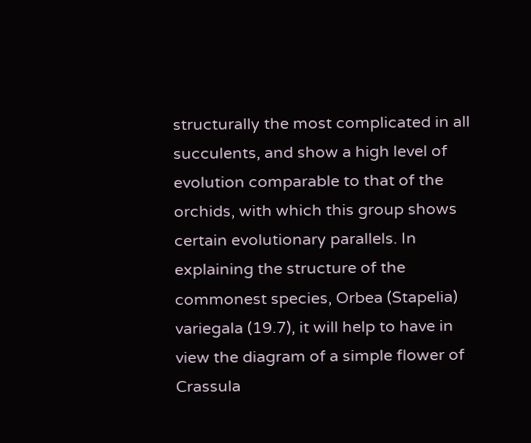structurally the most complicated in all succulents, and show a high level of evolution comparable to that of the orchids, with which this group shows certain evolutionary parallels. In explaining the structure of the commonest species, Orbea (Stapelia) variegala (19.7), it will help to have in view the diagram of a simple flower of Crassula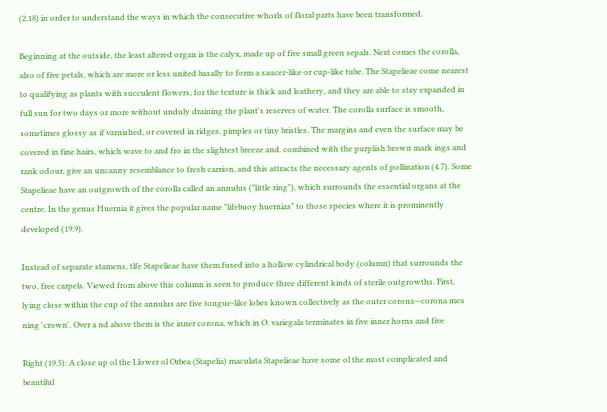(2.18) in order to understand the ways in which the consecutive whorls of floral parts have been transformed.

Beginning at the outside, the least altered organ is the calyx, made up of five small green sepals. Next comes the corolla, also of five petals, which are more or less united basally to form a saucer-like or cup-like tube. The Stapelieae come nearest to qualifying as plants with succulent flowers, for the texture is thick and leathery, and they are able to stay expanded in full sun for two days or more without unduly draining the plant's reserves of water. The corolla surface is smooth, sometimes glossy as if varnished, or covered in ridges, pimples or tiny bristles. The margins and even the surface may be covered in fine hairs, which wave to and fro in the slightest breeze and. combined with the purplish brown mark ings and rank odour, give an uncanny resemblance to fresh carrion, and this attracts the necessary agents of pollination (4.7). Some Stapelieae have an outgrowth of the corolla called an annulus ("little ring"), which surrounds the essential organs at the centre. In the genus Huernia it gives the popular name "lifebuoy huernias" to those species where it is prominently developed (19.9).

Instead of separate stamens, tlfe Stapelieae have them fused into a hollow cylindrical body (column) that surrounds the two, free carpels. Viewed from above this column is seen to produce three different kinds of sterile outgrowths. First, lying close within the cup of the annulus are five tongue-like lobes known collectively as the outer corona—corona mea ning 'crown'. Over a nd above them is the inner corona, which in O. variegala terminates in five inner horns and five

Right (19.5): A close up ol the I.lower ol Orbea (Stapelia) maculata Stapelieae have some ol the most complicated and beautilul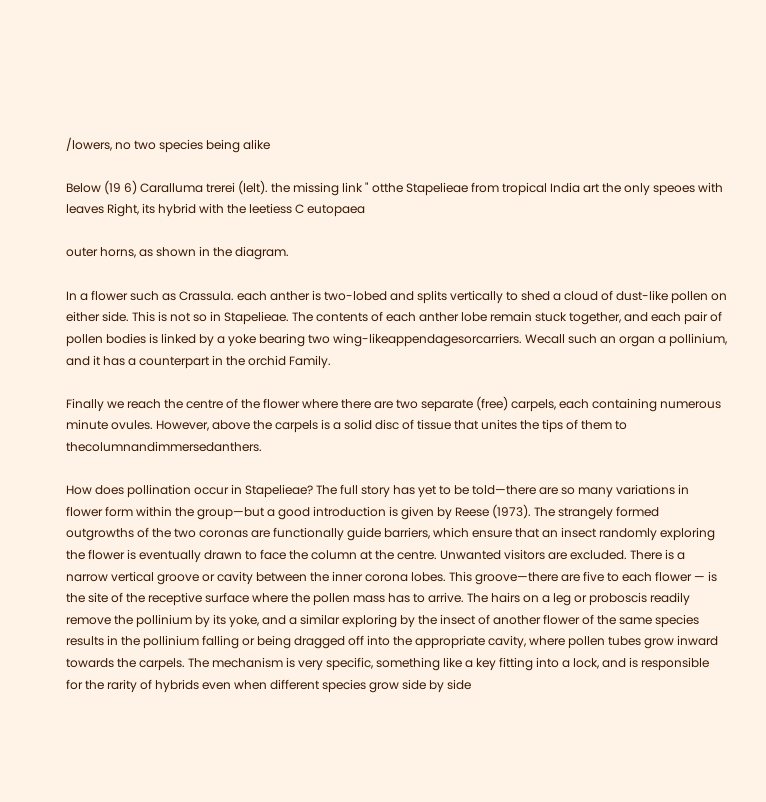/lowers, no two species being alike

Below (19 6) Caralluma trerei (lelt). the missing link " otthe Stapelieae from tropical India art the only speoes with leaves Right, its hybrid with the leetiess C eutopaea

outer horns, as shown in the diagram.

In a flower such as Crassula. each anther is two-lobed and splits vertically to shed a cloud of dust-like pollen on either side. This is not so in Stapelieae. The contents of each anther lobe remain stuck together, and each pair of pollen bodies is linked by a yoke bearing two wing-likeappendagesorcarriers. Wecall such an organ a pollinium, and it has a counterpart in the orchid Family.

Finally we reach the centre of the flower where there are two separate (free) carpels, each containing numerous minute ovules. However, above the carpels is a solid disc of tissue that unites the tips of them to thecolumnandimmersedanthers.

How does pollination occur in Stapelieae? The full story has yet to be told—there are so many variations in flower form within the group—but a good introduction is given by Reese (1973). The strangely formed outgrowths of the two coronas are functionally guide barriers, which ensure that an insect randomly exploring the flower is eventually drawn to face the column at the centre. Unwanted visitors are excluded. There is a narrow vertical groove or cavity between the inner corona lobes. This groove—there are five to each flower — is the site of the receptive surface where the pollen mass has to arrive. The hairs on a leg or proboscis readily remove the pollinium by its yoke, and a similar exploring by the insect of another flower of the same species results in the pollinium falling or being dragged off into the appropriate cavity, where pollen tubes grow inward towards the carpels. The mechanism is very specific, something like a key fitting into a lock, and is responsible for the rarity of hybrids even when different species grow side by side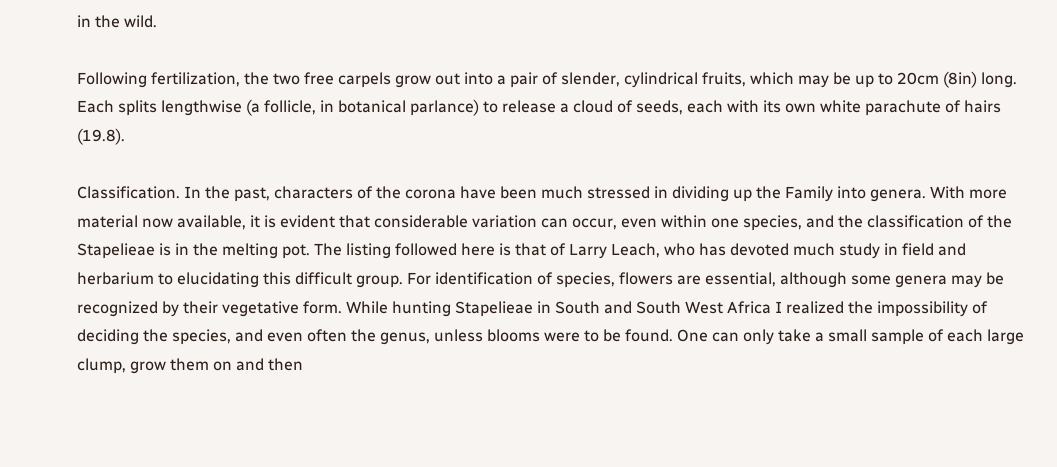in the wild.

Following fertilization, the two free carpels grow out into a pair of slender, cylindrical fruits, which may be up to 20cm (8in) long. Each splits lengthwise (a follicle, in botanical parlance) to release a cloud of seeds, each with its own white parachute of hairs (19.8).

Classification. In the past, characters of the corona have been much stressed in dividing up the Family into genera. With more material now available, it is evident that considerable variation can occur, even within one species, and the classification of the Stapelieae is in the melting pot. The listing followed here is that of Larry Leach, who has devoted much study in field and herbarium to elucidating this difficult group. For identification of species, flowers are essential, although some genera may be recognized by their vegetative form. While hunting Stapelieae in South and South West Africa I realized the impossibility of deciding the species, and even often the genus, unless blooms were to be found. One can only take a small sample of each large clump, grow them on and then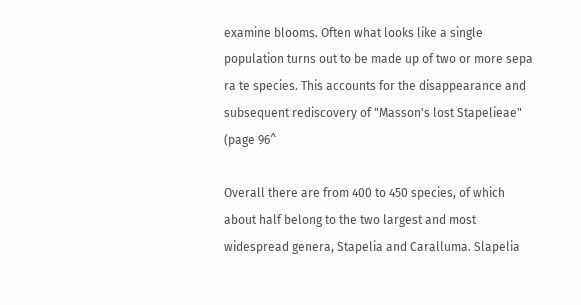examine blooms. Often what looks like a single population turns out to be made up of two or more sepa ra te species. This accounts for the disappearance and subsequent rediscovery of "Masson's lost Stapelieae" (page 96^

Overall there are from 400 to 450 species, of which about half belong to the two largest and most widespread genera, Stapelia and Caralluma. Slapelia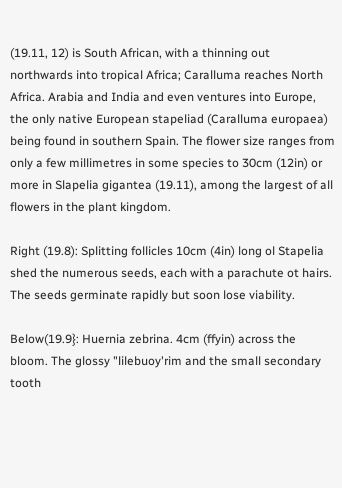(19.11, 12) is South African, with a thinning out northwards into tropical Africa; Caralluma reaches North Africa. Arabia and India and even ventures into Europe, the only native European stapeliad (Caralluma europaea) being found in southern Spain. The flower size ranges from only a few millimetres in some species to 30cm (12in) or more in Slapelia gigantea (19.11), among the largest of all flowers in the plant kingdom.

Right (19.8): Splitting follicles 10cm (4in) long ol Stapelia shed the numerous seeds, each with a parachute ot hairs. The seeds germinate rapidly but soon lose viability.

Below(19.9}: Huernia zebrina. 4cm (ffyin) across the bloom. The glossy "lilebuoy'rim and the small secondary tooth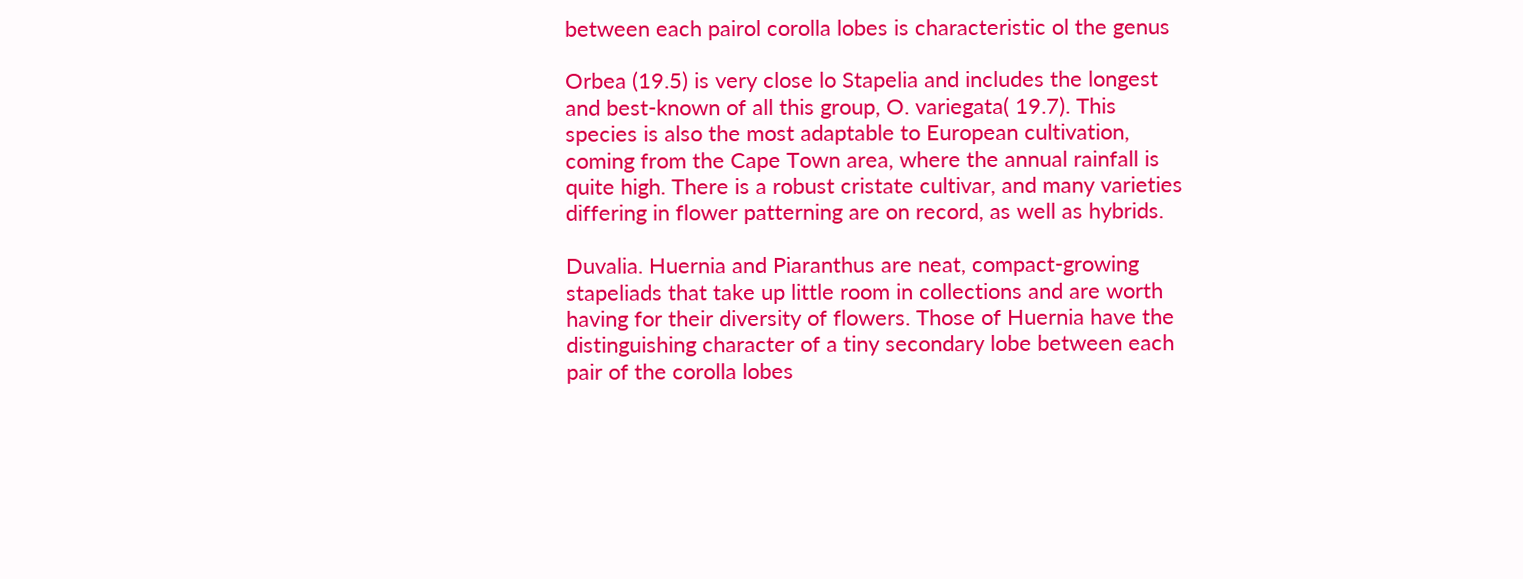between each pairol corolla lobes is characteristic ol the genus

Orbea (19.5) is very close lo Stapelia and includes the longest and best-known of all this group, O. variegata( 19.7). This species is also the most adaptable to European cultivation, coming from the Cape Town area, where the annual rainfall is quite high. There is a robust cristate cultivar, and many varieties differing in flower patterning are on record, as well as hybrids.

Duvalia. Huernia and Piaranthus are neat, compact-growing stapeliads that take up little room in collections and are worth having for their diversity of flowers. Those of Huernia have the distinguishing character of a tiny secondary lobe between each pair of the corolla lobes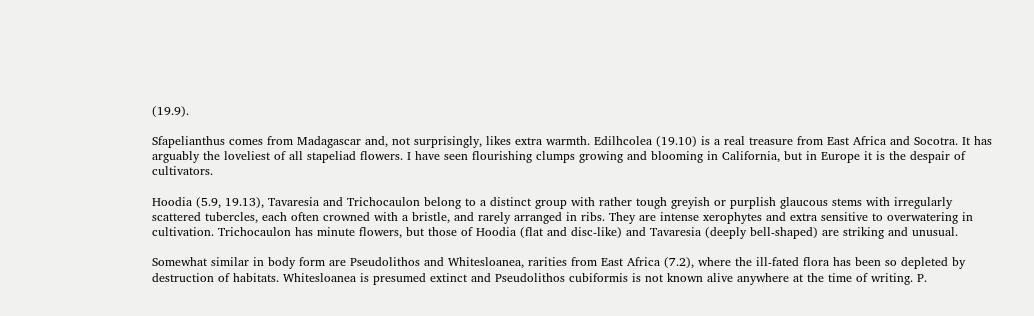(19.9).

Sfapelianthus comes from Madagascar and, not surprisingly, likes extra warmth. Edilhcolea (19.10) is a real treasure from East Africa and Socotra. It has arguably the loveliest of all stapeliad flowers. I have seen flourishing clumps growing and blooming in California, but in Europe it is the despair of cultivators.

Hoodia (5.9, 19.13), Tavaresia and Trichocaulon belong to a distinct group with rather tough greyish or purplish glaucous stems with irregularly scattered tubercles, each often crowned with a bristle, and rarely arranged in ribs. They are intense xerophytes and extra sensitive to overwatering in cultivation. Trichocaulon has minute flowers, but those of Hoodia (flat and disc-like) and Tavaresia (deeply bell-shaped) are striking and unusual.

Somewhat similar in body form are Pseudolithos and Whitesloanea, rarities from East Africa (7.2), where the ill-fated flora has been so depleted by destruction of habitats. Whitesloanea is presumed extinct and Pseudolithos cubiformis is not known alive anywhere at the time of writing. P.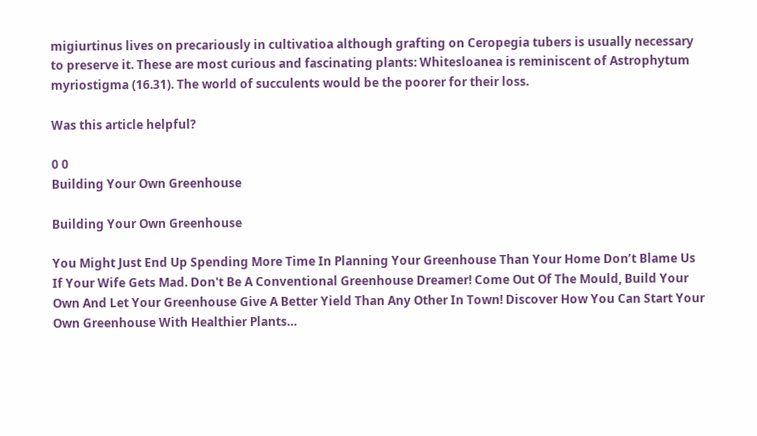migiurtinus lives on precariously in cultivatioa although grafting on Ceropegia tubers is usually necessary to preserve it. These are most curious and fascinating plants: Whitesloanea is reminiscent of Astrophytum myriostigma (16.31). The world of succulents would be the poorer for their loss.

Was this article helpful?

0 0
Building Your Own Greenhouse

Building Your Own Greenhouse

You Might Just End Up Spending More Time In Planning Your Greenhouse Than Your Home Don’t Blame Us If Your Wife Gets Mad. Don't Be A Conventional Greenhouse Dreamer! Come Out Of The Mould, Build Your Own And Let Your Greenhouse Give A Better Yield Than Any Other In Town! Discover How You Can Start Your Own Greenhouse With Healthier Plants…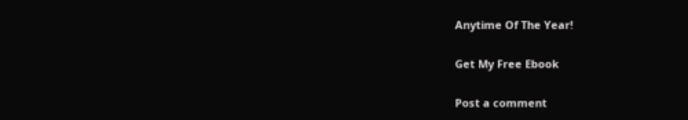Anytime Of The Year!

Get My Free Ebook

Post a comment